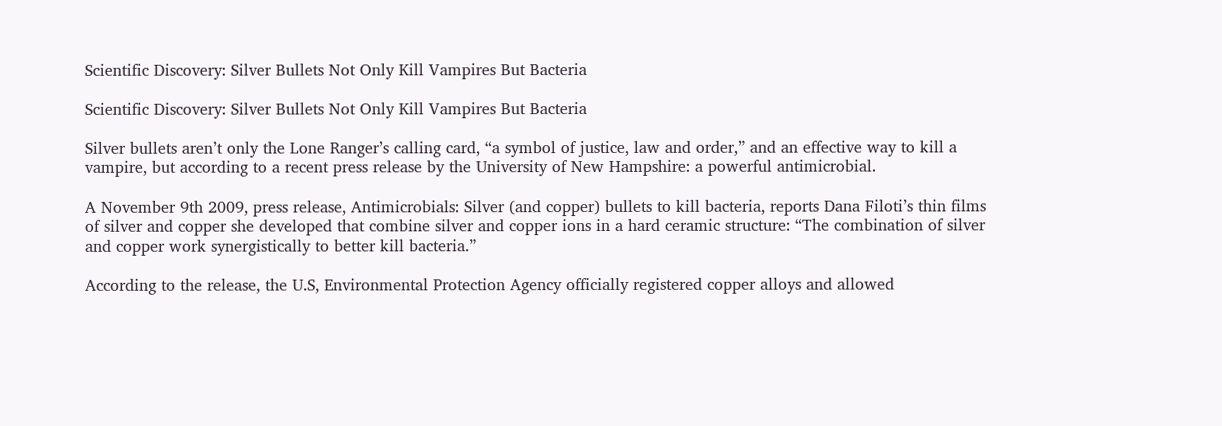Scientific Discovery: Silver Bullets Not Only Kill Vampires But Bacteria

Scientific Discovery: Silver Bullets Not Only Kill Vampires But Bacteria

Silver bullets aren’t only the Lone Ranger’s calling card, “a symbol of justice, law and order,” and an effective way to kill a vampire, but according to a recent press release by the University of New Hampshire: a powerful antimicrobial.

A November 9th 2009, press release, Antimicrobials: Silver (and copper) bullets to kill bacteria, reports Dana Filoti’s thin films of silver and copper she developed that combine silver and copper ions in a hard ceramic structure: “The combination of silver and copper work synergistically to better kill bacteria.”

According to the release, the U.S, Environmental Protection Agency officially registered copper alloys and allowed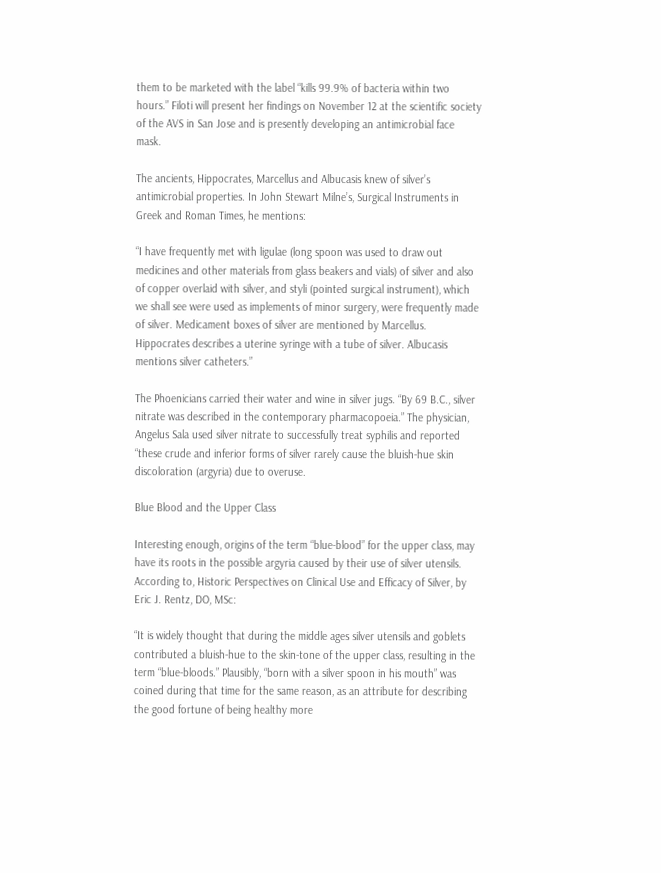them to be marketed with the label “kills 99.9% of bacteria within two hours.” Filoti will present her findings on November 12 at the scientific society of the AVS in San Jose and is presently developing an antimicrobial face mask.

The ancients, Hippocrates, Marcellus and Albucasis knew of silver’s antimicrobial properties. In John Stewart Milne’s, Surgical Instruments in Greek and Roman Times, he mentions:

“I have frequently met with ligulae (long spoon was used to draw out medicines and other materials from glass beakers and vials) of silver and also of copper overlaid with silver, and styli (pointed surgical instrument), which we shall see were used as implements of minor surgery, were frequently made of silver. Medicament boxes of silver are mentioned by Marcellus. Hippocrates describes a uterine syringe with a tube of silver. Albucasis mentions silver catheters.”

The Phoenicians carried their water and wine in silver jugs. “By 69 B.C., silver nitrate was described in the contemporary pharmacopoeia.” The physician, Angelus Sala used silver nitrate to successfully treat syphilis and reported “these crude and inferior forms of silver rarely cause the bluish-hue skin discoloration (argyria) due to overuse.

Blue Blood and the Upper Class

Interesting enough, origins of the term “blue-blood” for the upper class, may have its roots in the possible argyria caused by their use of silver utensils. According to, Historic Perspectives on Clinical Use and Efficacy of Silver, by Eric J. Rentz, DO, MSc:

“It is widely thought that during the middle ages silver utensils and goblets contributed a bluish-hue to the skin-tone of the upper class, resulting in the term “blue-bloods.” Plausibly, “born with a silver spoon in his mouth” was coined during that time for the same reason, as an attribute for describing the good fortune of being healthy more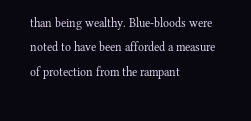than being wealthy. Blue-bloods were noted to have been afforded a measure of protection from the rampant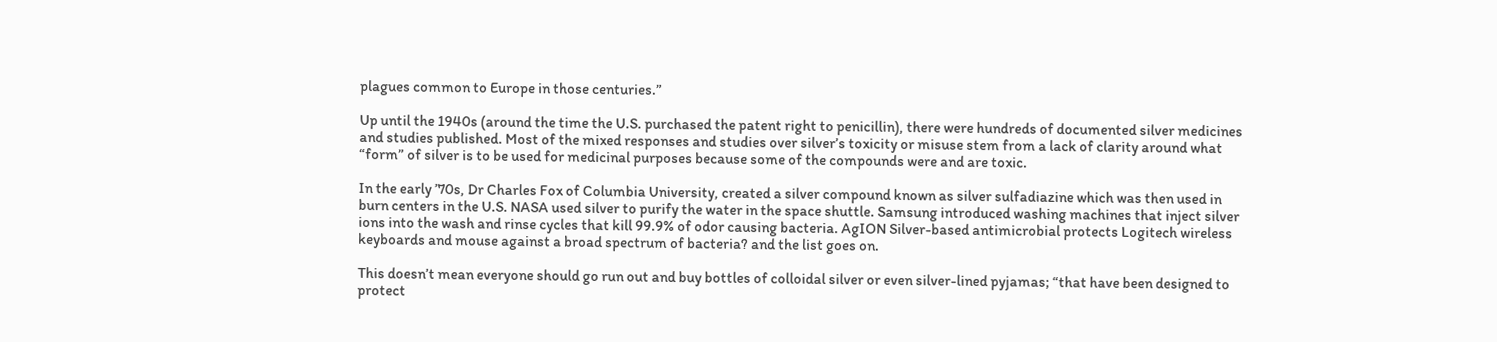plagues common to Europe in those centuries.”

Up until the 1940s (around the time the U.S. purchased the patent right to penicillin), there were hundreds of documented silver medicines and studies published. Most of the mixed responses and studies over silver’s toxicity or misuse stem from a lack of clarity around what “form” of silver is to be used for medicinal purposes because some of the compounds were and are toxic.

In the early ’70s, Dr Charles Fox of Columbia University, created a silver compound known as silver sulfadiazine which was then used in burn centers in the U.S. NASA used silver to purify the water in the space shuttle. Samsung introduced washing machines that inject silver ions into the wash and rinse cycles that kill 99.9% of odor causing bacteria. AgION Silver-based antimicrobial protects Logitech wireless keyboards and mouse against a broad spectrum of bacteria? and the list goes on.

This doesn’t mean everyone should go run out and buy bottles of colloidal silver or even silver-lined pyjamas; “that have been designed to protect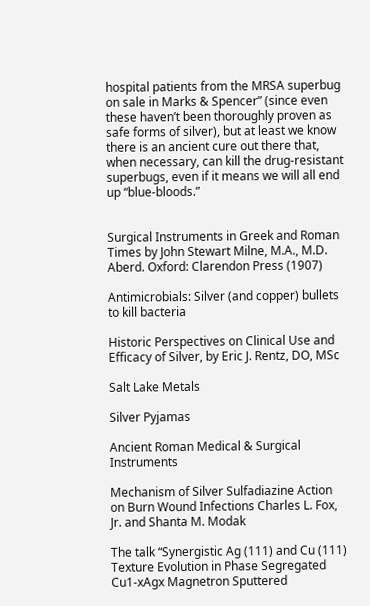hospital patients from the MRSA superbug on sale in Marks & Spencer” (since even these haven’t been thoroughly proven as safe forms of silver), but at least we know there is an ancient cure out there that, when necessary, can kill the drug-resistant superbugs, even if it means we will all end up “blue-bloods.”


Surgical Instruments in Greek and Roman Times by John Stewart Milne, M.A., M.D. Aberd. Oxford: Clarendon Press (1907)

Antimicrobials: Silver (and copper) bullets to kill bacteria

Historic Perspectives on Clinical Use and Efficacy of Silver, by Eric J. Rentz, DO, MSc

Salt Lake Metals

Silver Pyjamas

Ancient Roman Medical & Surgical Instruments

Mechanism of Silver Sulfadiazine Action on Burn Wound Infections Charles L. Fox, Jr. and Shanta M. Modak

The talk “Synergistic Ag (111) and Cu (111) Texture Evolution in Phase Segregated Cu1-xAgx Magnetron Sputtered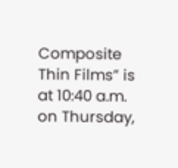Composite Thin Films” is at 10:40 a.m. on Thursday,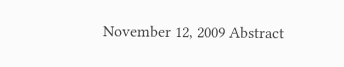November 12, 2009 Abstract